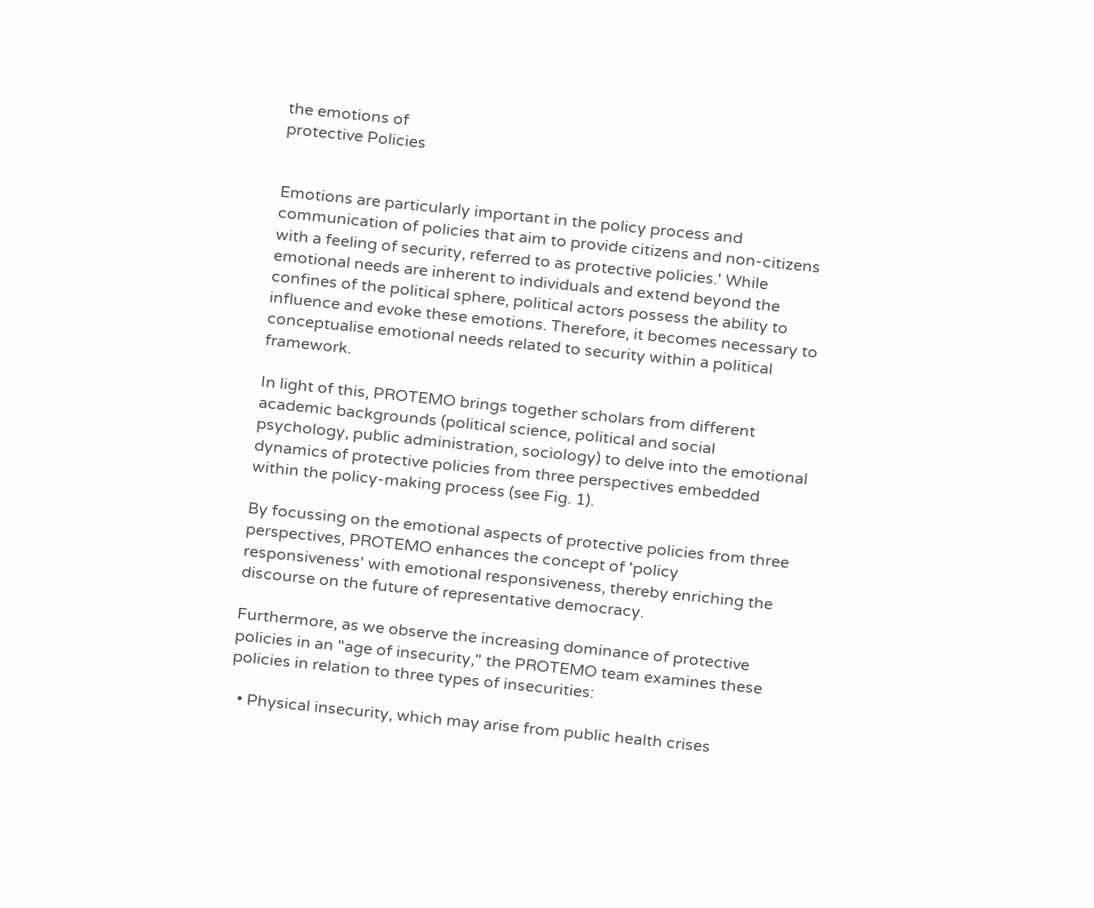the emotions of
protective Policies


Emotions are particularly important in the policy process and communication of policies that aim to provide citizens and non-citizens with a feeling of security, referred to as protective policies.' While emotional needs are inherent to individuals and extend beyond the confines of the political sphere, political actors possess the ability to influence and evoke these emotions. Therefore, it becomes necessary to conceptualise emotional needs related to security within a political framework.

In light of this, PROTEMO brings together scholars from different academic backgrounds (political science, political and social psychology, public administration, sociology) to delve into the emotional dynamics of protective policies from three perspectives embedded within the policy-making process (see Fig. 1).

By focussing on the emotional aspects of protective policies from three perspectives, PROTEMO enhances the concept of 'policy responsiveness' with emotional responsiveness, thereby enriching the discourse on the future of representative democracy.

Furthermore, as we observe the increasing dominance of protective policies in an "age of insecurity," the PROTEMO team examines these policies in relation to three types of insecurities:

  • Physical insecurity, which may arise from public health crises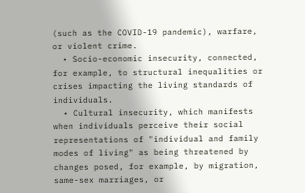(such as the COVID-19 pandemic), warfare, or violent crime.
  • Socio-economic insecurity, connected, for example, to structural inequalities or crises impacting the living standards of individuals.
  • Cultural insecurity, which manifests when individuals perceive their social representations of "individual and family modes of living" as being threatened by changes posed, for example, by migration, same-sex marriages, or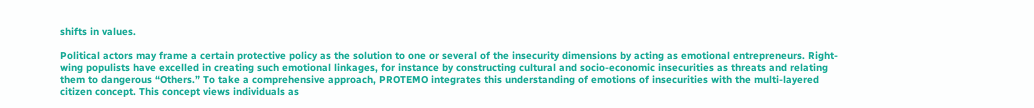shifts in values.

Political actors may frame a certain protective policy as the solution to one or several of the insecurity dimensions by acting as emotional entrepreneurs. Right-wing populists have excelled in creating such emotional linkages, for instance by constructing cultural and socio-economic insecurities as threats and relating them to dangerous “Others.” To take a comprehensive approach, PROTEMO integrates this understanding of emotions of insecurities with the multi-layered citizen concept. This concept views individuals as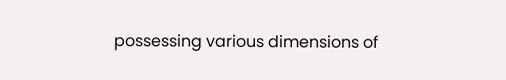possessing various dimensions of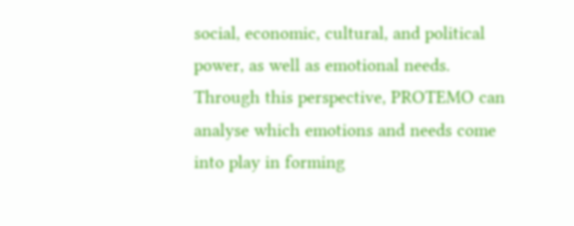social, economic, cultural, and political power, as well as emotional needs. Through this perspective, PROTEMO can analyse which emotions and needs come into play in forming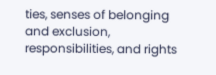ties, senses of belonging and exclusion, responsibilities, and rights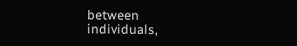between individuals,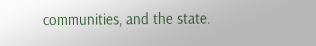communities, and the state.